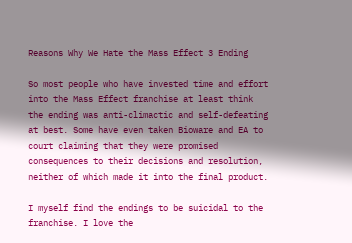Reasons Why We Hate the Mass Effect 3 Ending

So most people who have invested time and effort into the Mass Effect franchise at least think the ending was anti-climactic and self-defeating at best. Some have even taken Bioware and EA to court claiming that they were promised consequences to their decisions and resolution, neither of which made it into the final product.

I myself find the endings to be suicidal to the franchise. I love the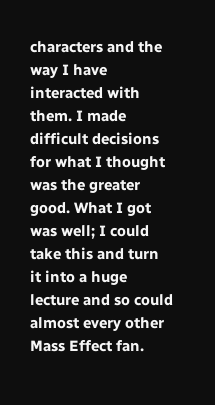characters and the way I have interacted with them. I made difficult decisions for what I thought was the greater good. What I got was well; I could take this and turn it into a huge lecture and so could almost every other Mass Effect fan.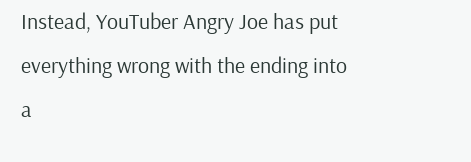Instead, YouTuber Angry Joe has put everything wrong with the ending into a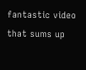fantastic video that sums up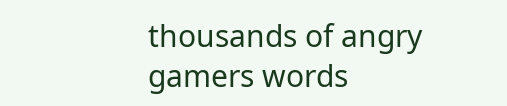thousands of angry gamers words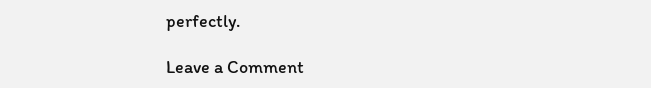perfectly.

Leave a Comment